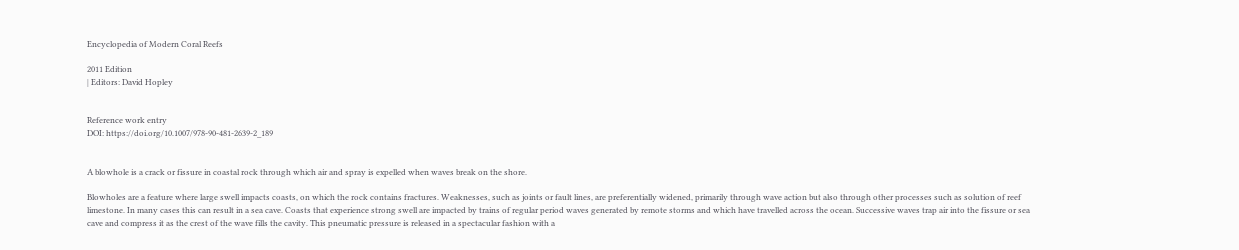Encyclopedia of Modern Coral Reefs

2011 Edition
| Editors: David Hopley


Reference work entry
DOI: https://doi.org/10.1007/978-90-481-2639-2_189


A blowhole is a crack or fissure in coastal rock through which air and spray is expelled when waves break on the shore.

Blowholes are a feature where large swell impacts coasts, on which the rock contains fractures. Weaknesses, such as joints or fault lines, are preferentially widened, primarily through wave action but also through other processes such as solution of reef limestone. In many cases this can result in a sea cave. Coasts that experience strong swell are impacted by trains of regular period waves generated by remote storms and which have travelled across the ocean. Successive waves trap air into the fissure or sea cave and compress it as the crest of the wave fills the cavity. This pneumatic pressure is released in a spectacular fashion with a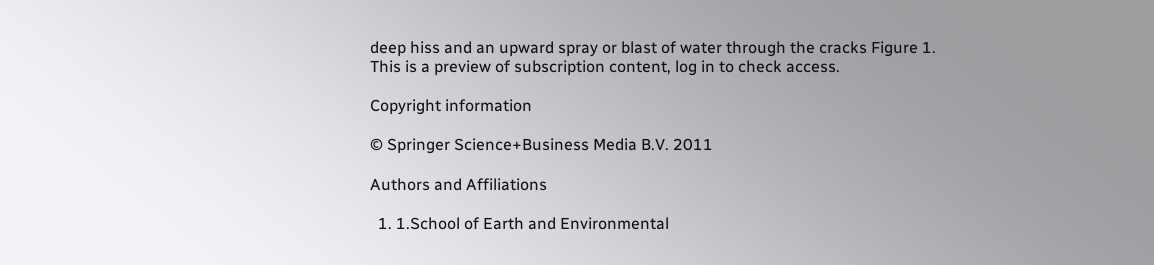deep hiss and an upward spray or blast of water through the cracks Figure 1.
This is a preview of subscription content, log in to check access.

Copyright information

© Springer Science+Business Media B.V. 2011

Authors and Affiliations

  1. 1.School of Earth and Environmental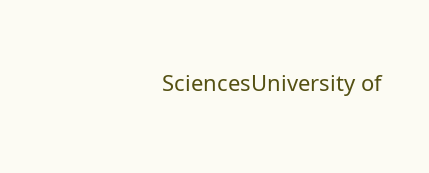SciencesUniversity of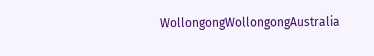WollongongWollongongAustralia